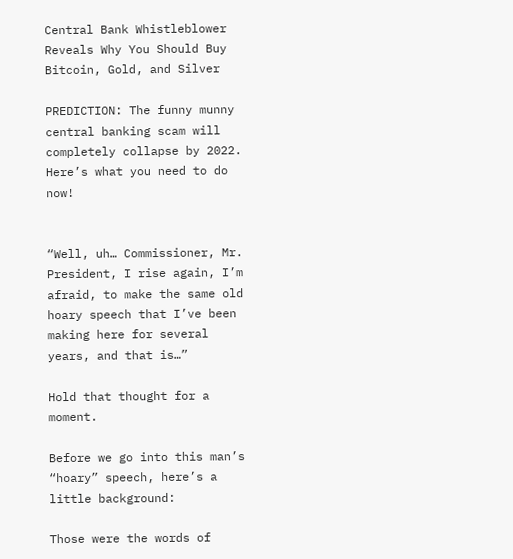Central Bank Whistleblower Reveals Why You Should Buy Bitcoin, Gold, and Silver

PREDICTION: The funny munny central banking scam will completely collapse by 2022. Here’s what you need to do now!


“Well, uh… Commissioner, Mr. President, I rise again, I’m afraid, to make the same old hoary speech that I’ve been making here for several years, and that is…”

Hold that thought for a moment.

Before we go into this man’s “hoary” speech, here’s a little background:

Those were the words of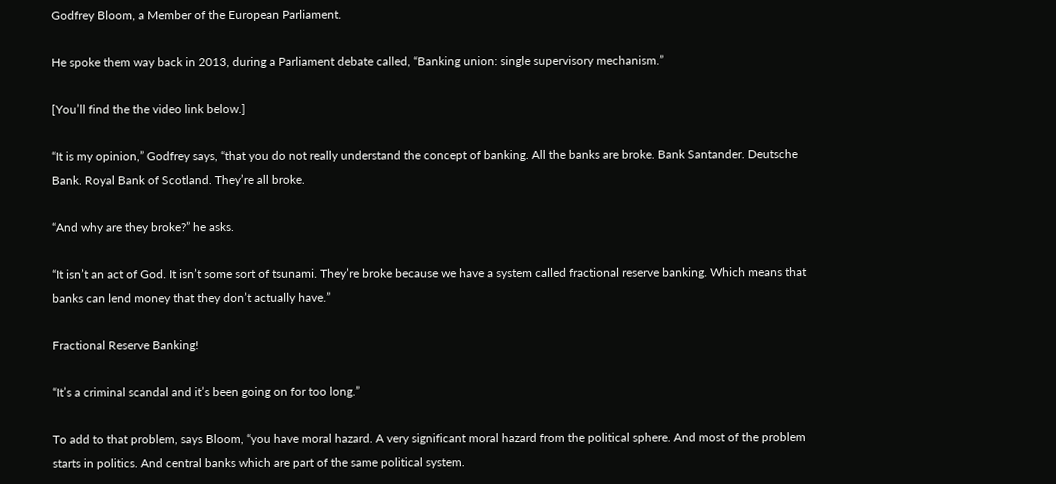Godfrey Bloom, a Member of the European Parliament.

He spoke them way back in 2013, during a Parliament debate called, “Banking union: single supervisory mechanism.”

[You’ll find the the video link below.]

“It is my opinion,” Godfrey says, “that you do not really understand the concept of banking. All the banks are broke. Bank Santander. Deutsche Bank. Royal Bank of Scotland. They’re all broke.

“And why are they broke?” he asks.

“It isn’t an act of God. It isn’t some sort of tsunami. They’re broke because we have a system called fractional reserve banking. Which means that banks can lend money that they don’t actually have.”

Fractional Reserve Banking!

“It’s a criminal scandal and it’s been going on for too long.”

To add to that problem, says Bloom, “you have moral hazard. A very significant moral hazard from the political sphere. And most of the problem starts in politics. And central banks which are part of the same political system.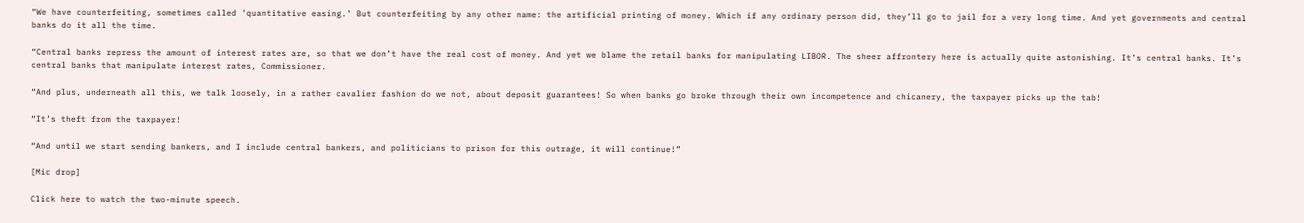“We have counterfeiting, sometimes called ‘quantitative easing.’ But counterfeiting by any other name: the artificial printing of money. Which if any ordinary person did, they’ll go to jail for a very long time. And yet governments and central banks do it all the time.

“Central banks repress the amount of interest rates are, so that we don’t have the real cost of money. And yet we blame the retail banks for manipulating LIBOR. The sheer affrontery here is actually quite astonishing. It’s central banks. It’s central banks that manipulate interest rates, Commissioner.

“And plus, underneath all this, we talk loosely, in a rather cavalier fashion do we not, about deposit guarantees! So when banks go broke through their own incompetence and chicanery, the taxpayer picks up the tab!

“It’s theft from the taxpayer!

“And until we start sending bankers, and I include central bankers, and politicians to prison for this outrage, it will continue!”

[Mic drop]

Click here to watch the two-minute speech.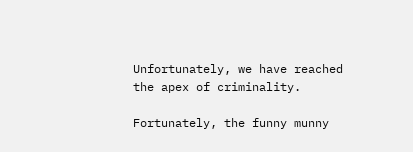Unfortunately, we have reached the apex of criminality.

Fortunately, the funny munny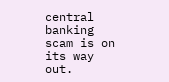central banking scam is on its way out.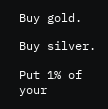Buy gold.

Buy silver.

Put 1% of your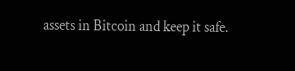assets in Bitcoin and keep it safe.